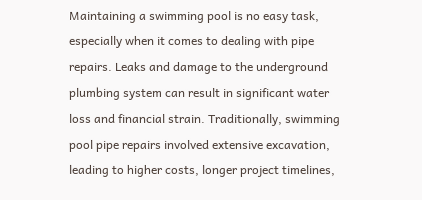Maintaining a swimming pool is no easy task, especially when it comes to dealing with pipe repairs. Leaks and damage to the underground plumbing system can result in significant water loss and financial strain. Traditionally, swimming pool pipe repairs involved extensive excavation, leading to higher costs, longer project timelines,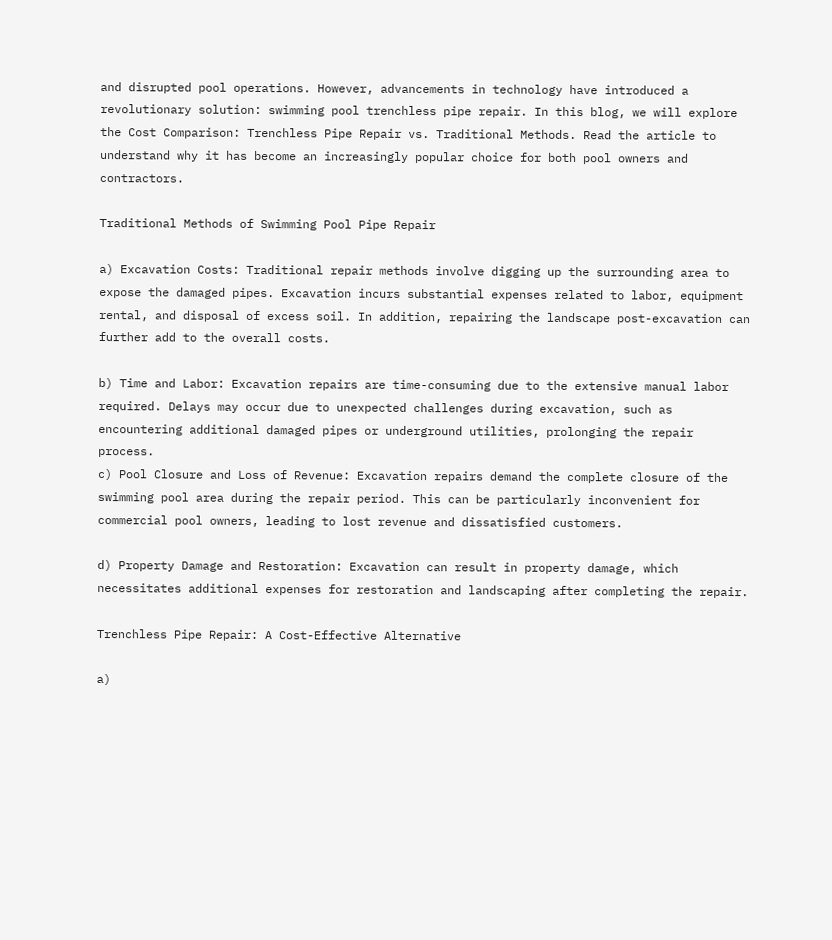and disrupted pool operations. However, advancements in technology have introduced a revolutionary solution: swimming pool trenchless pipe repair. In this blog, we will explore the Cost Comparison: Trenchless Pipe Repair vs. Traditional Methods. Read the article to understand why it has become an increasingly popular choice for both pool owners and contractors.

Traditional Methods of Swimming Pool Pipe Repair

a) Excavation Costs: Traditional repair methods involve digging up the surrounding area to expose the damaged pipes. Excavation incurs substantial expenses related to labor, equipment rental, and disposal of excess soil. In addition, repairing the landscape post-excavation can further add to the overall costs.

b) Time and Labor: Excavation repairs are time-consuming due to the extensive manual labor required. Delays may occur due to unexpected challenges during excavation, such as encountering additional damaged pipes or underground utilities, prolonging the repair process.
c) Pool Closure and Loss of Revenue: Excavation repairs demand the complete closure of the swimming pool area during the repair period. This can be particularly inconvenient for commercial pool owners, leading to lost revenue and dissatisfied customers.

d) Property Damage and Restoration: Excavation can result in property damage, which necessitates additional expenses for restoration and landscaping after completing the repair.

Trenchless Pipe Repair: A Cost-Effective Alternative

a)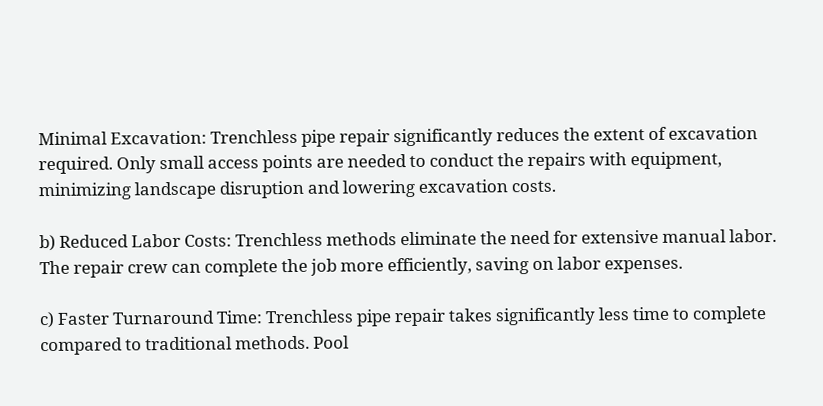Minimal Excavation: Trenchless pipe repair significantly reduces the extent of excavation required. Only small access points are needed to conduct the repairs with equipment, minimizing landscape disruption and lowering excavation costs.

b) Reduced Labor Costs: Trenchless methods eliminate the need for extensive manual labor. The repair crew can complete the job more efficiently, saving on labor expenses.

c) Faster Turnaround Time: Trenchless pipe repair takes significantly less time to complete compared to traditional methods. Pool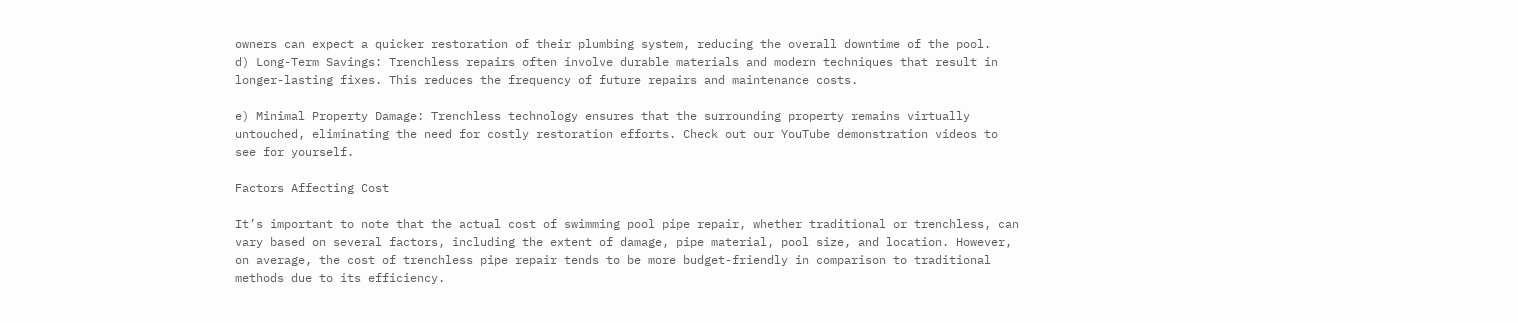owners can expect a quicker restoration of their plumbing system, reducing the overall downtime of the pool.
d) Long-Term Savings: Trenchless repairs often involve durable materials and modern techniques that result in longer-lasting fixes. This reduces the frequency of future repairs and maintenance costs.

e) Minimal Property Damage: Trenchless technology ensures that the surrounding property remains virtually untouched, eliminating the need for costly restoration efforts. Check out our YouTube demonstration videos to see for yourself.

Factors Affecting Cost

It’s important to note that the actual cost of swimming pool pipe repair, whether traditional or trenchless, can vary based on several factors, including the extent of damage, pipe material, pool size, and location. However, on average, the cost of trenchless pipe repair tends to be more budget-friendly in comparison to traditional methods due to its efficiency.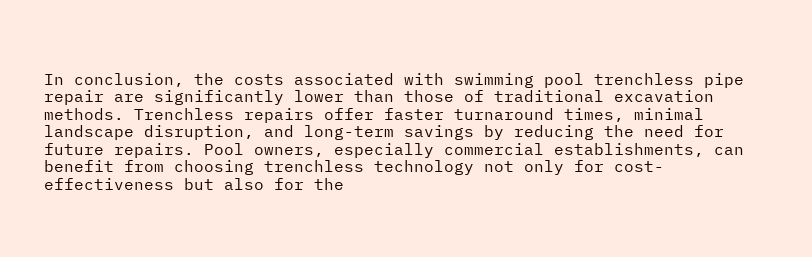In conclusion, the costs associated with swimming pool trenchless pipe repair are significantly lower than those of traditional excavation methods. Trenchless repairs offer faster turnaround times, minimal landscape disruption, and long-term savings by reducing the need for future repairs. Pool owners, especially commercial establishments, can benefit from choosing trenchless technology not only for cost-effectiveness but also for the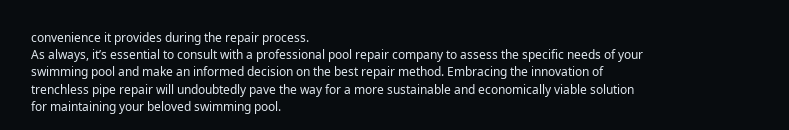convenience it provides during the repair process.
As always, it’s essential to consult with a professional pool repair company to assess the specific needs of your swimming pool and make an informed decision on the best repair method. Embracing the innovation of trenchless pipe repair will undoubtedly pave the way for a more sustainable and economically viable solution for maintaining your beloved swimming pool.